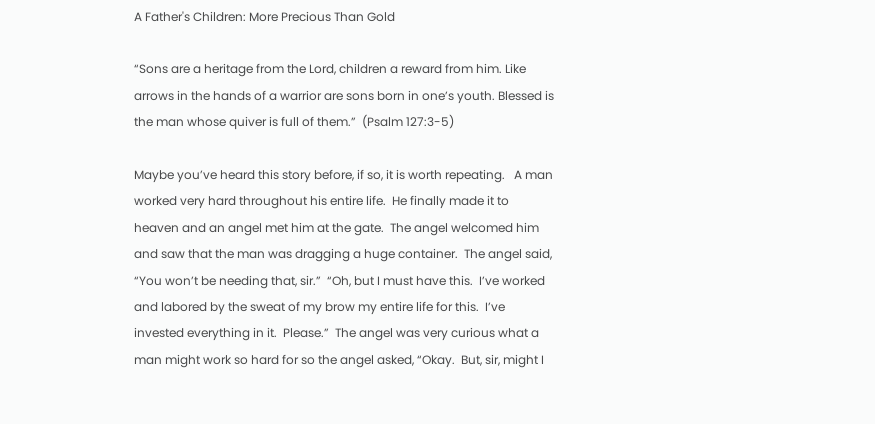A Father's Children: More Precious Than Gold

“Sons are a heritage from the Lord, children a reward from him. Like arrows in the hands of a warrior are sons born in one’s youth. Blessed is the man whose quiver is full of them.”  (Psalm 127:3-5)

Maybe you’ve heard this story before, if so, it is worth repeating.   A man worked very hard throughout his entire life.  He finally made it to heaven and an angel met him at the gate.  The angel welcomed him and saw that the man was dragging a huge container.  The angel said, “You won’t be needing that, sir.”  “Oh, but I must have this.  I’ve worked and labored by the sweat of my brow my entire life for this.  I’ve invested everything in it.  Please.”  The angel was very curious what a man might work so hard for so the angel asked, “Okay.  But, sir, might I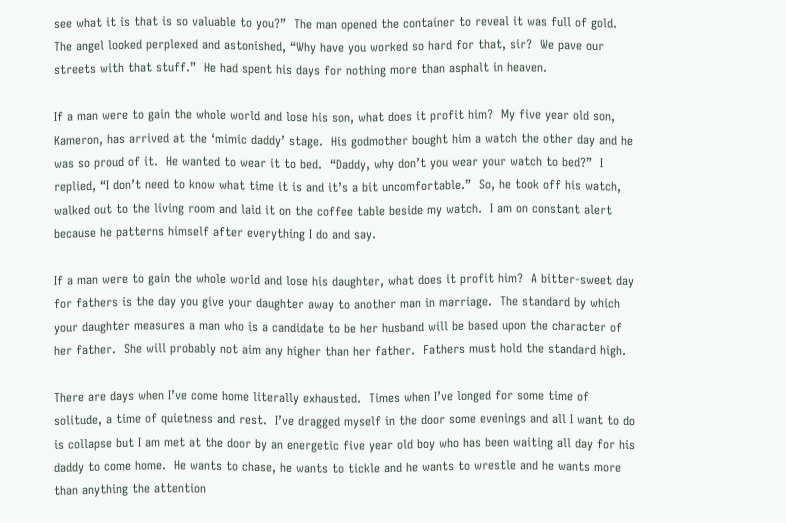see what it is that is so valuable to you?”  The man opened the container to reveal it was full of gold.  The angel looked perplexed and astonished, “Why have you worked so hard for that, sir?  We pave our streets with that stuff.”  He had spent his days for nothing more than asphalt in heaven.

If a man were to gain the whole world and lose his son, what does it profit him?  My five year old son, Kameron, has arrived at the ‘mimic daddy’ stage.  His godmother bought him a watch the other day and he was so proud of it.  He wanted to wear it to bed.  “Daddy, why don’t you wear your watch to bed?”  I replied, “I don’t need to know what time it is and it’s a bit uncomfortable.”  So, he took off his watch, walked out to the living room and laid it on the coffee table beside my watch.  I am on constant alert because he patterns himself after everything I do and say.

If a man were to gain the whole world and lose his daughter, what does it profit him?  A bitter-sweet day for fathers is the day you give your daughter away to another man in marriage.  The standard by which your daughter measures a man who is a candidate to be her husband will be based upon the character of her father.  She will probably not aim any higher than her father.  Fathers must hold the standard high.

There are days when I’ve come home literally exhausted.  Times when I’ve longed for some time of solitude, a time of quietness and rest.  I’ve dragged myself in the door some evenings and all I want to do is collapse but I am met at the door by an energetic five year old boy who has been waiting all day for his daddy to come home.  He wants to chase, he wants to tickle and he wants to wrestle and he wants more than anything the attention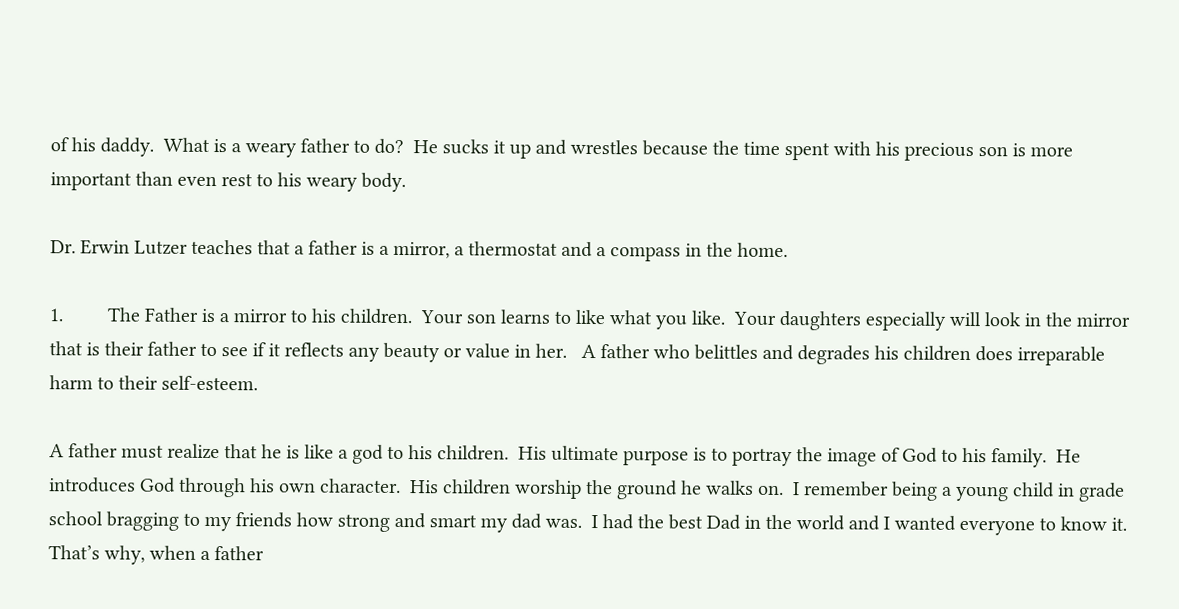of his daddy.  What is a weary father to do?  He sucks it up and wrestles because the time spent with his precious son is more important than even rest to his weary body.

Dr. Erwin Lutzer teaches that a father is a mirror, a thermostat and a compass in the home.

1.         The Father is a mirror to his children.  Your son learns to like what you like.  Your daughters especially will look in the mirror that is their father to see if it reflects any beauty or value in her.   A father who belittles and degrades his children does irreparable harm to their self-esteem.

A father must realize that he is like a god to his children.  His ultimate purpose is to portray the image of God to his family.  He introduces God through his own character.  His children worship the ground he walks on.  I remember being a young child in grade school bragging to my friends how strong and smart my dad was.  I had the best Dad in the world and I wanted everyone to know it.   That’s why, when a father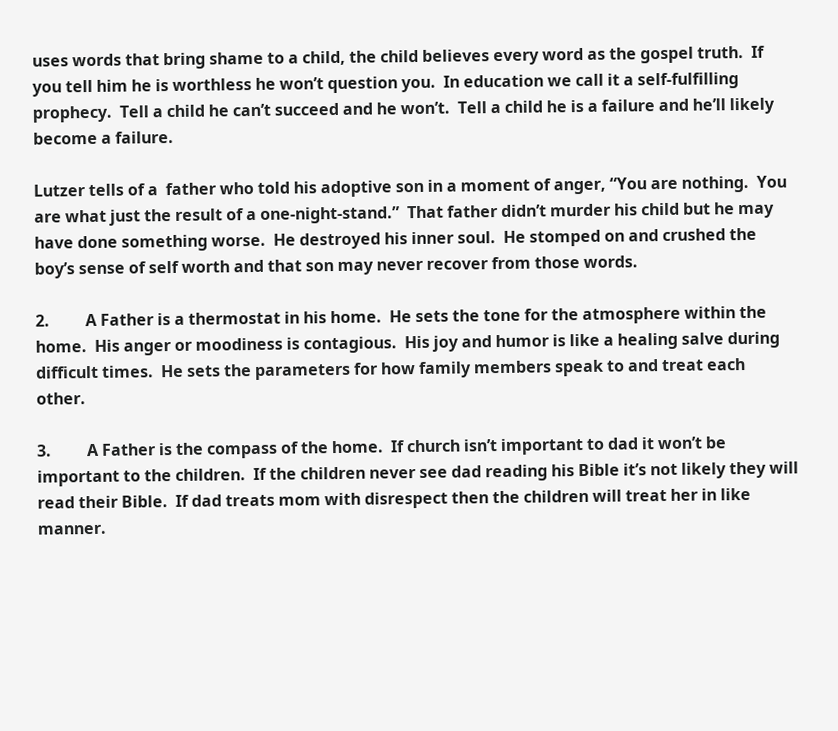uses words that bring shame to a child, the child believes every word as the gospel truth.  If you tell him he is worthless he won’t question you.  In education we call it a self-fulfilling prophecy.  Tell a child he can’t succeed and he won’t.  Tell a child he is a failure and he’ll likely become a failure.

Lutzer tells of a  father who told his adoptive son in a moment of anger, “You are nothing.  You are what just the result of a one-night-stand.”  That father didn’t murder his child but he may have done something worse.  He destroyed his inner soul.  He stomped on and crushed the boy’s sense of self worth and that son may never recover from those words.

2.         A Father is a thermostat in his home.  He sets the tone for the atmosphere within the home.  His anger or moodiness is contagious.  His joy and humor is like a healing salve during difficult times.  He sets the parameters for how family members speak to and treat each other.

3.         A Father is the compass of the home.  If church isn’t important to dad it won’t be important to the children.  If the children never see dad reading his Bible it’s not likely they will read their Bible.  If dad treats mom with disrespect then the children will treat her in like manner.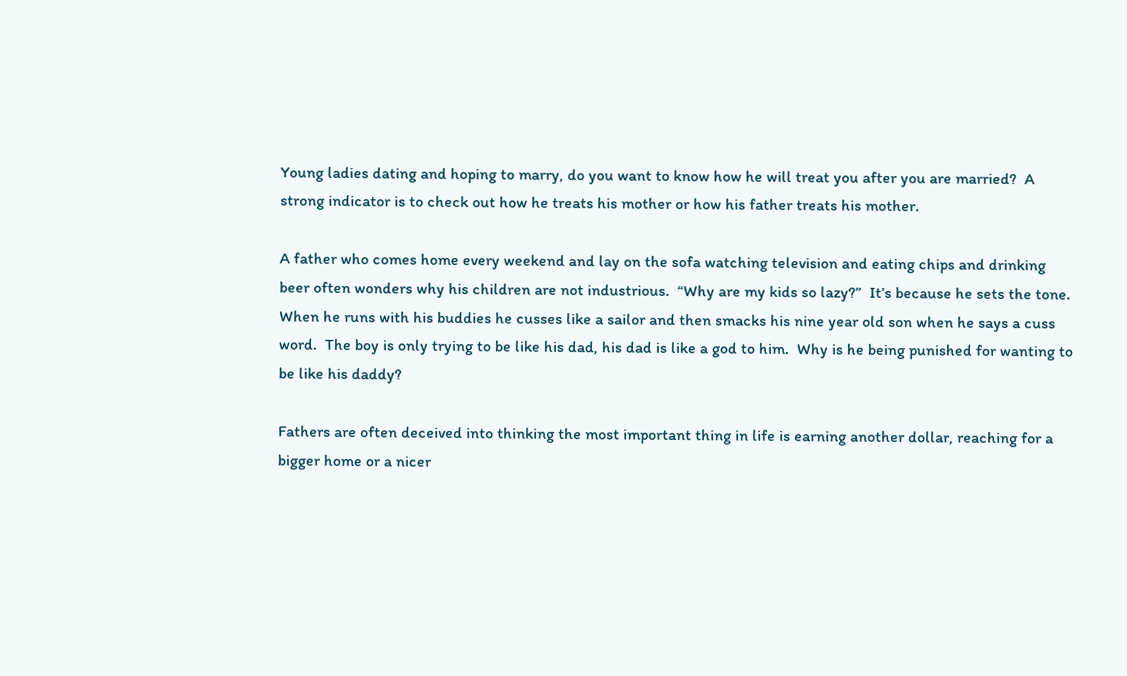Young ladies dating and hoping to marry, do you want to know how he will treat you after you are married?  A strong indicator is to check out how he treats his mother or how his father treats his mother.

A father who comes home every weekend and lay on the sofa watching television and eating chips and drinking beer often wonders why his children are not industrious.  “Why are my kids so lazy?”  It’s because he sets the tone.   When he runs with his buddies he cusses like a sailor and then smacks his nine year old son when he says a cuss word.  The boy is only trying to be like his dad, his dad is like a god to him.  Why is he being punished for wanting to be like his daddy?

Fathers are often deceived into thinking the most important thing in life is earning another dollar, reaching for a bigger home or a nicer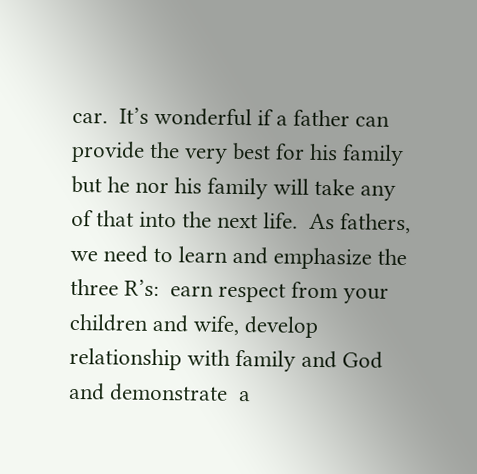car.  It’s wonderful if a father can provide the very best for his family but he nor his family will take any of that into the next life.  As fathers, we need to learn and emphasize the three R’s:  earn respect from your children and wife, develop relationship with family and God and demonstrate  a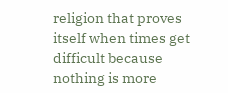religion that proves itself when times get difficult because nothing is more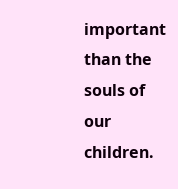important than the souls of our children.